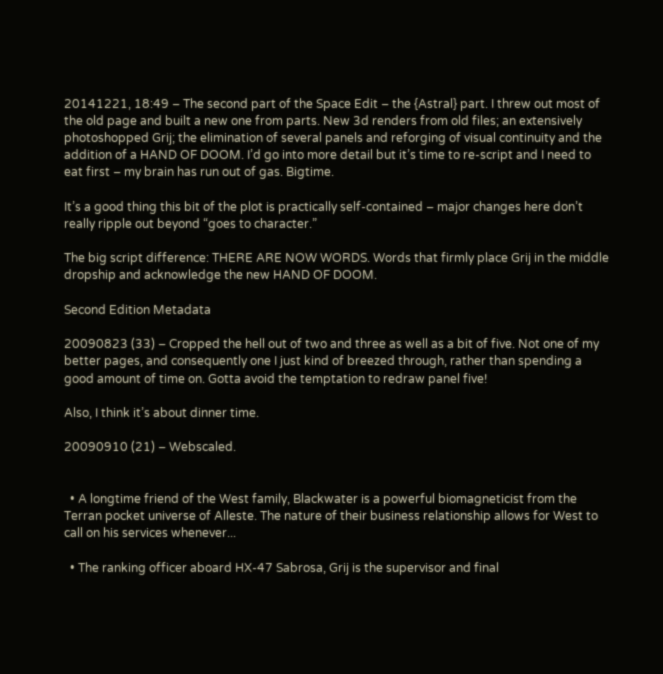20141221, 18:49 – The second part of the Space Edit – the {Astral} part. I threw out most of the old page and built a new one from parts. New 3d renders from old files; an extensively photoshopped Grij; the elimination of several panels and reforging of visual continuity and the addition of a HAND OF DOOM. I’d go into more detail but it’s time to re-script and I need to eat first – my brain has run out of gas. Bigtime.

It’s a good thing this bit of the plot is practically self-contained – major changes here don’t really ripple out beyond “goes to character.”

The big script difference: THERE ARE NOW WORDS. Words that firmly place Grij in the middle dropship and acknowledge the new HAND OF DOOM.

Second Edition Metadata

20090823 (33) – Cropped the hell out of two and three as well as a bit of five. Not one of my better pages, and consequently one I just kind of breezed through, rather than spending a good amount of time on. Gotta avoid the temptation to redraw panel five!

Also, I think it’s about dinner time.

20090910 (21) – Webscaled.


  • A longtime friend of the West family, Blackwater is a powerful biomagneticist from the Terran pocket universe of Alleste. The nature of their business relationship allows for West to call on his services whenever...

  • The ranking officer aboard HX-47 Sabrosa, Grij is the supervisor and final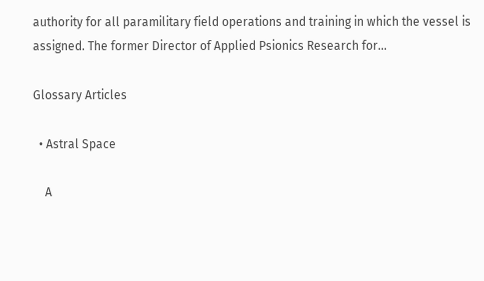authority for all paramilitary field operations and training in which the vessel is assigned. The former Director of Applied Psionics Research for...

Glossary Articles

  • Astral Space

    A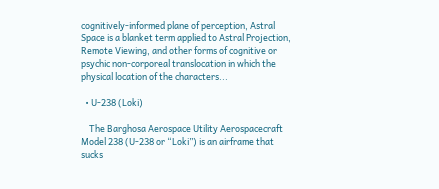cognitively-informed plane of perception, Astral Space is a blanket term applied to Astral Projection, Remote Viewing, and other forms of cognitive or psychic non-corporeal translocation in which the physical location of the characters...

  • U-238 (Loki)

    The Barghosa Aerospace Utility Aerospacecraft Model 238 (U-238 or “Loki”) is an airframe that sucks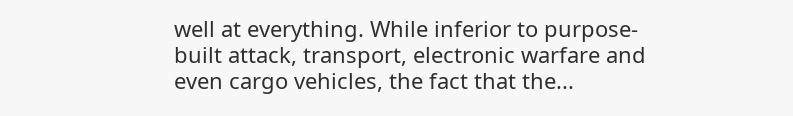well at everything. While inferior to purpose-built attack, transport, electronic warfare and even cargo vehicles, the fact that the...